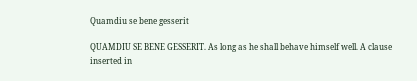Quamdiu se bene gesserit

QUAMDIU SE BENE GESSERIT. As long as he shall behave himself well. A clause inserted in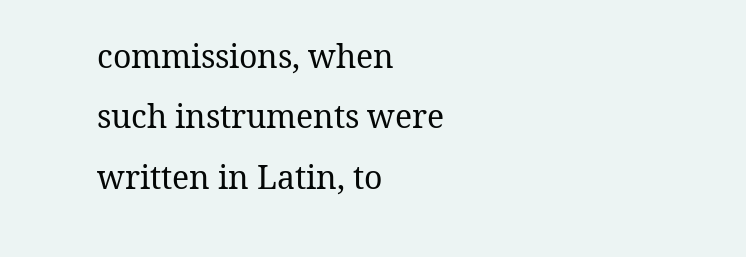commissions, when such instruments were written in Latin, to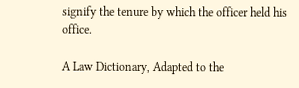signify the tenure by which the officer held his office.

A Law Dictionary, Adapted to the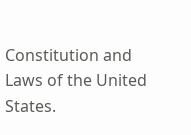Constitution and Laws of the United States.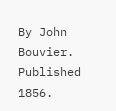By John Bouvier. Published 1856.